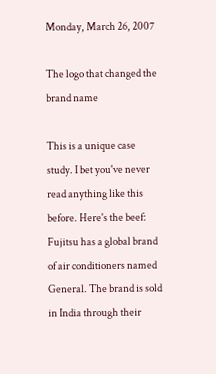Monday, March 26, 2007

The logo that changed the brand name

This is a unique case study. I bet you've never read anything like this before. Here's the beef: Fujitsu has a global brand of air conditioners named General. The brand is sold in India through their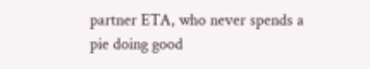partner ETA, who never spends a pie doing good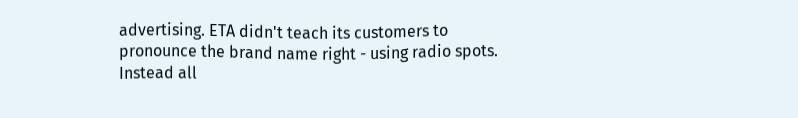advertising. ETA didn't teach its customers to pronounce the brand name right - using radio spots. Instead all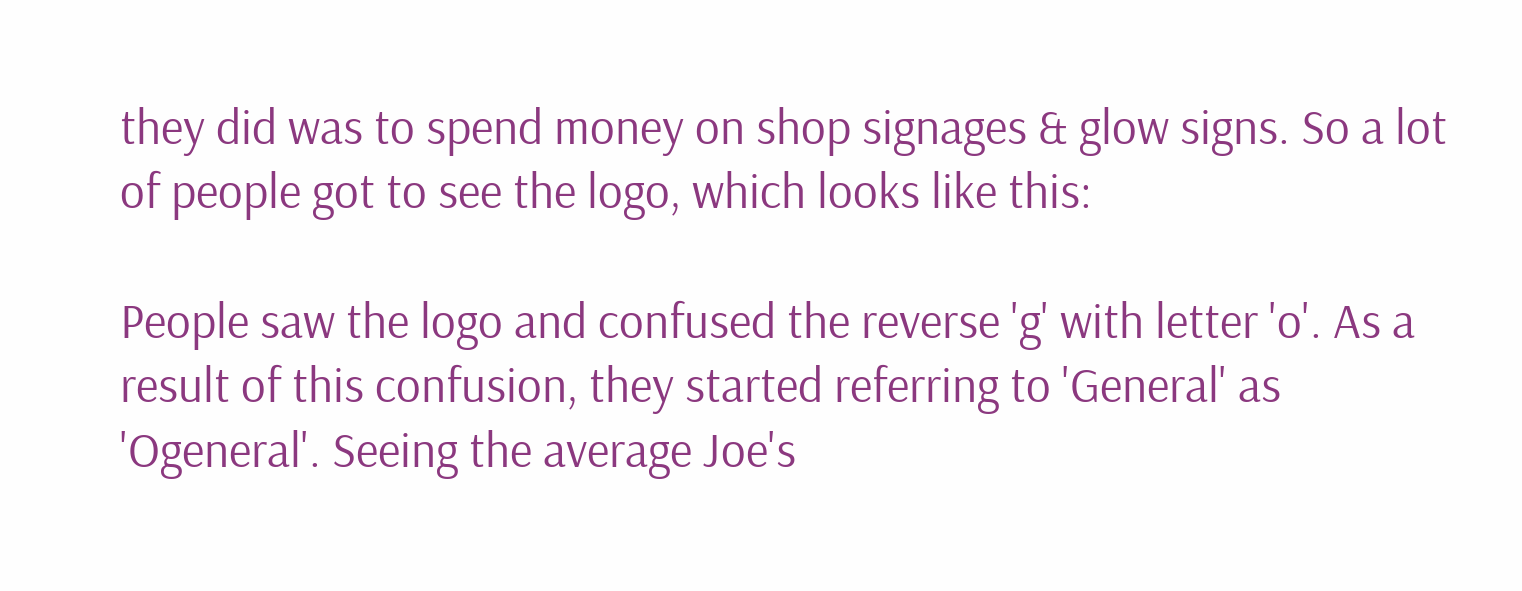they did was to spend money on shop signages & glow signs. So a lot of people got to see the logo, which looks like this:

People saw the logo and confused the reverse 'g' with letter 'o'. As a result of this confusion, they started referring to 'General' as 'Ogeneral'. Seeing the average Joe's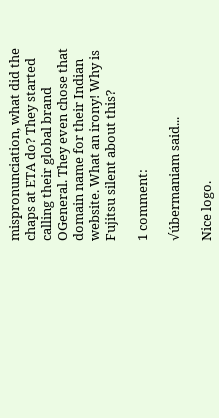mispronunciation, what did the chaps at ETA do? They started calling their global brand OGeneral. They even chose that domain name for their Indian website. What an irony! Why is Fujitsu silent about this?

1 comment:

√úbermaniam said...

Nice logo.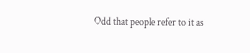Odd that people refer to it as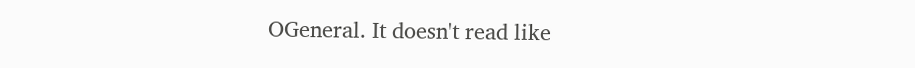OGeneral. It doesn't read like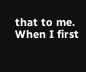that to me. When I first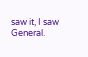saw it, I saw General.